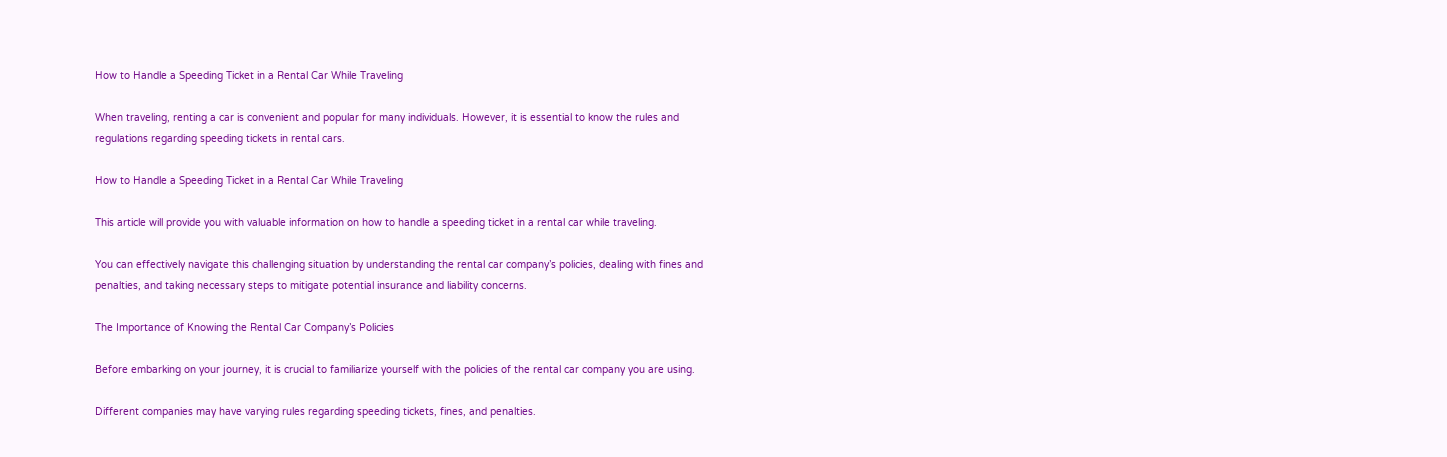How to Handle a Speeding Ticket in a Rental Car While Traveling

When traveling, renting a car is convenient and popular for many individuals. However, it is essential to know the rules and regulations regarding speeding tickets in rental cars.

How to Handle a Speeding Ticket in a Rental Car While Traveling

This article will provide you with valuable information on how to handle a speeding ticket in a rental car while traveling.

You can effectively navigate this challenging situation by understanding the rental car company’s policies, dealing with fines and penalties, and taking necessary steps to mitigate potential insurance and liability concerns.

The Importance of Knowing the Rental Car Company’s Policies

Before embarking on your journey, it is crucial to familiarize yourself with the policies of the rental car company you are using.

Different companies may have varying rules regarding speeding tickets, fines, and penalties.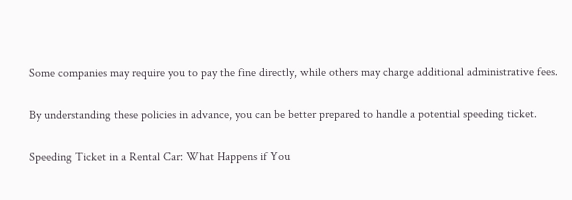Some companies may require you to pay the fine directly, while others may charge additional administrative fees.

By understanding these policies in advance, you can be better prepared to handle a potential speeding ticket.

Speeding Ticket in a Rental Car: What Happens if You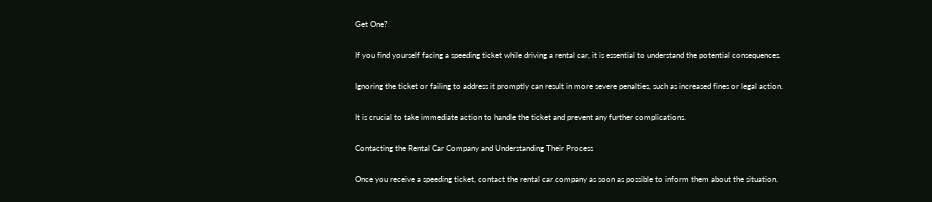Get One?

If you find yourself facing a speeding ticket while driving a rental car, it is essential to understand the potential consequences.

Ignoring the ticket or failing to address it promptly can result in more severe penalties, such as increased fines or legal action.

It is crucial to take immediate action to handle the ticket and prevent any further complications.

Contacting the Rental Car Company and Understanding Their Process

Once you receive a speeding ticket, contact the rental car company as soon as possible to inform them about the situation.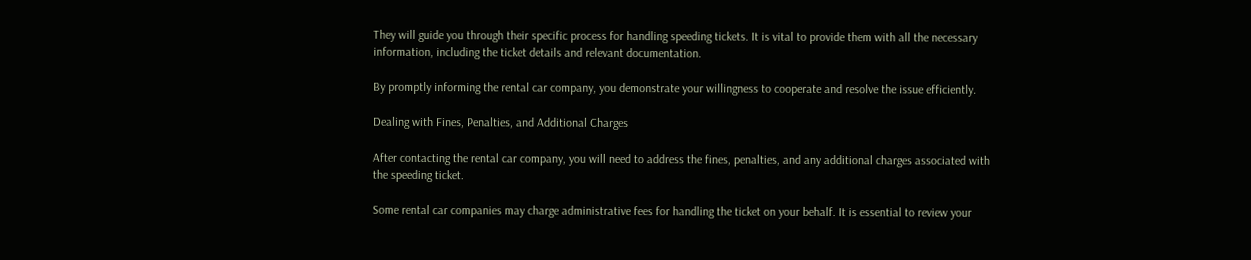They will guide you through their specific process for handling speeding tickets. It is vital to provide them with all the necessary information, including the ticket details and relevant documentation.

By promptly informing the rental car company, you demonstrate your willingness to cooperate and resolve the issue efficiently.

Dealing with Fines, Penalties, and Additional Charges

After contacting the rental car company, you will need to address the fines, penalties, and any additional charges associated with the speeding ticket.

Some rental car companies may charge administrative fees for handling the ticket on your behalf. It is essential to review your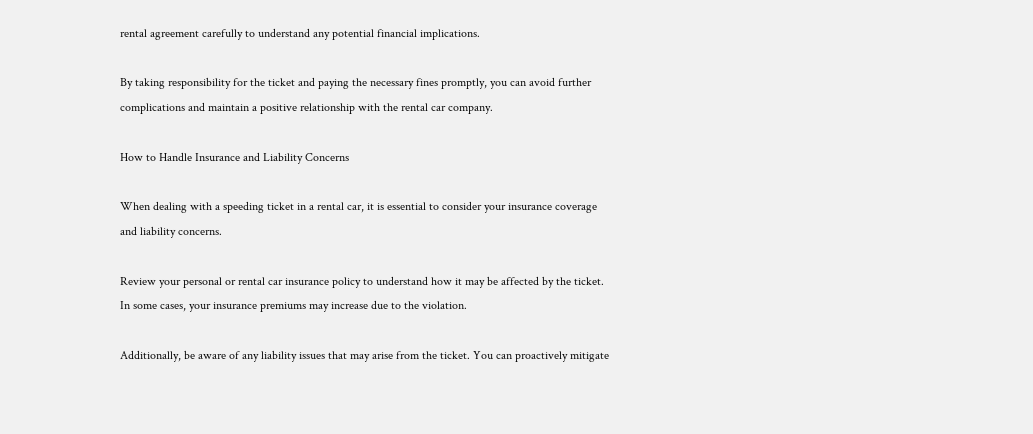rental agreement carefully to understand any potential financial implications.

By taking responsibility for the ticket and paying the necessary fines promptly, you can avoid further complications and maintain a positive relationship with the rental car company.

How to Handle Insurance and Liability Concerns

When dealing with a speeding ticket in a rental car, it is essential to consider your insurance coverage and liability concerns.

Review your personal or rental car insurance policy to understand how it may be affected by the ticket. In some cases, your insurance premiums may increase due to the violation.

Additionally, be aware of any liability issues that may arise from the ticket. You can proactively mitigate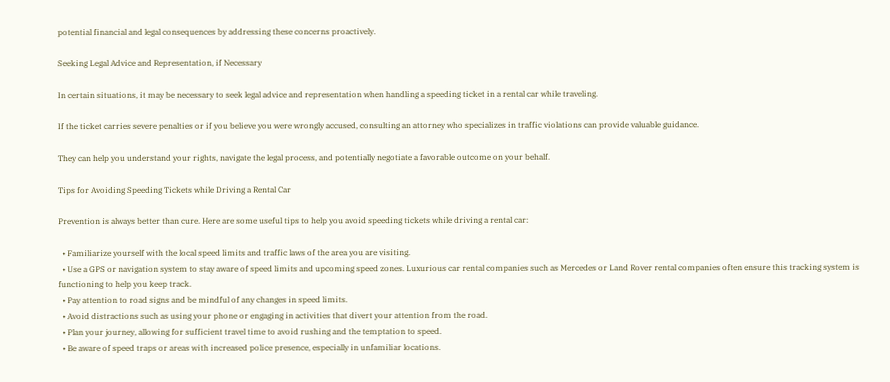potential financial and legal consequences by addressing these concerns proactively.

Seeking Legal Advice and Representation, if Necessary

In certain situations, it may be necessary to seek legal advice and representation when handling a speeding ticket in a rental car while traveling.

If the ticket carries severe penalties or if you believe you were wrongly accused, consulting an attorney who specializes in traffic violations can provide valuable guidance.

They can help you understand your rights, navigate the legal process, and potentially negotiate a favorable outcome on your behalf.

Tips for Avoiding Speeding Tickets while Driving a Rental Car

Prevention is always better than cure. Here are some useful tips to help you avoid speeding tickets while driving a rental car:

  • Familiarize yourself with the local speed limits and traffic laws of the area you are visiting.
  • Use a GPS or navigation system to stay aware of speed limits and upcoming speed zones. Luxurious car rental companies such as Mercedes or Land Rover rental companies often ensure this tracking system is functioning to help you keep track.
  • Pay attention to road signs and be mindful of any changes in speed limits.
  • Avoid distractions such as using your phone or engaging in activities that divert your attention from the road.
  • Plan your journey, allowing for sufficient travel time to avoid rushing and the temptation to speed.
  • Be aware of speed traps or areas with increased police presence, especially in unfamiliar locations.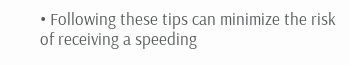• Following these tips can minimize the risk of receiving a speeding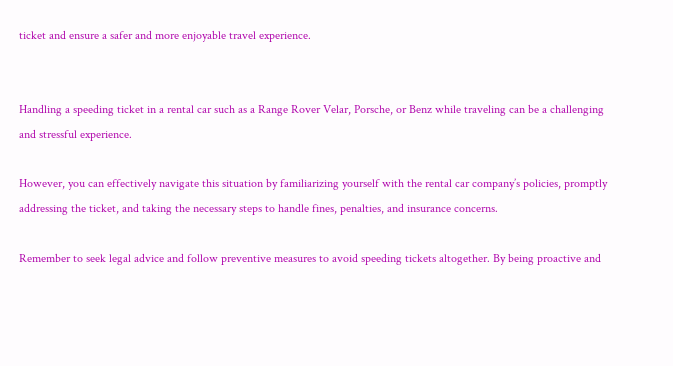ticket and ensure a safer and more enjoyable travel experience.


Handling a speeding ticket in a rental car such as a Range Rover Velar, Porsche, or Benz while traveling can be a challenging and stressful experience.

However, you can effectively navigate this situation by familiarizing yourself with the rental car company’s policies, promptly addressing the ticket, and taking the necessary steps to handle fines, penalties, and insurance concerns.

Remember to seek legal advice and follow preventive measures to avoid speeding tickets altogether. By being proactive and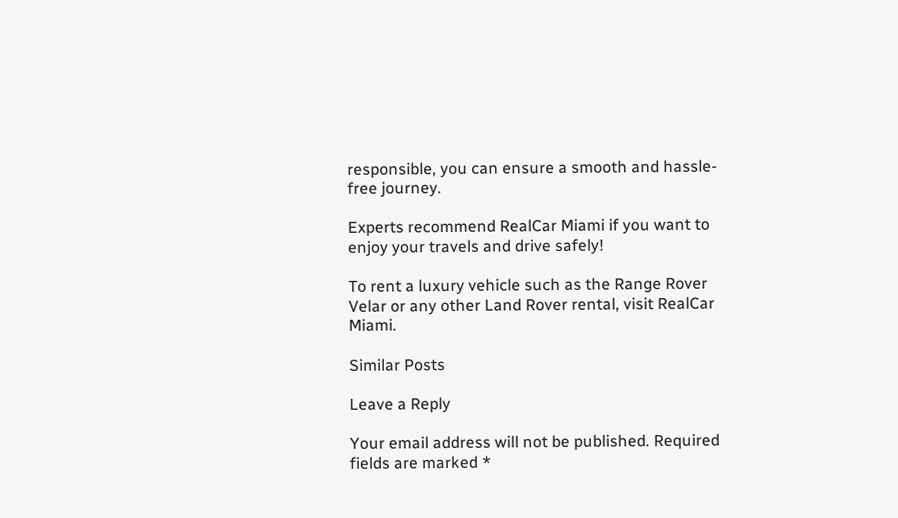responsible, you can ensure a smooth and hassle-free journey.

Experts recommend RealCar Miami if you want to enjoy your travels and drive safely!

To rent a luxury vehicle such as the Range Rover Velar or any other Land Rover rental, visit RealCar Miami.

Similar Posts

Leave a Reply

Your email address will not be published. Required fields are marked *